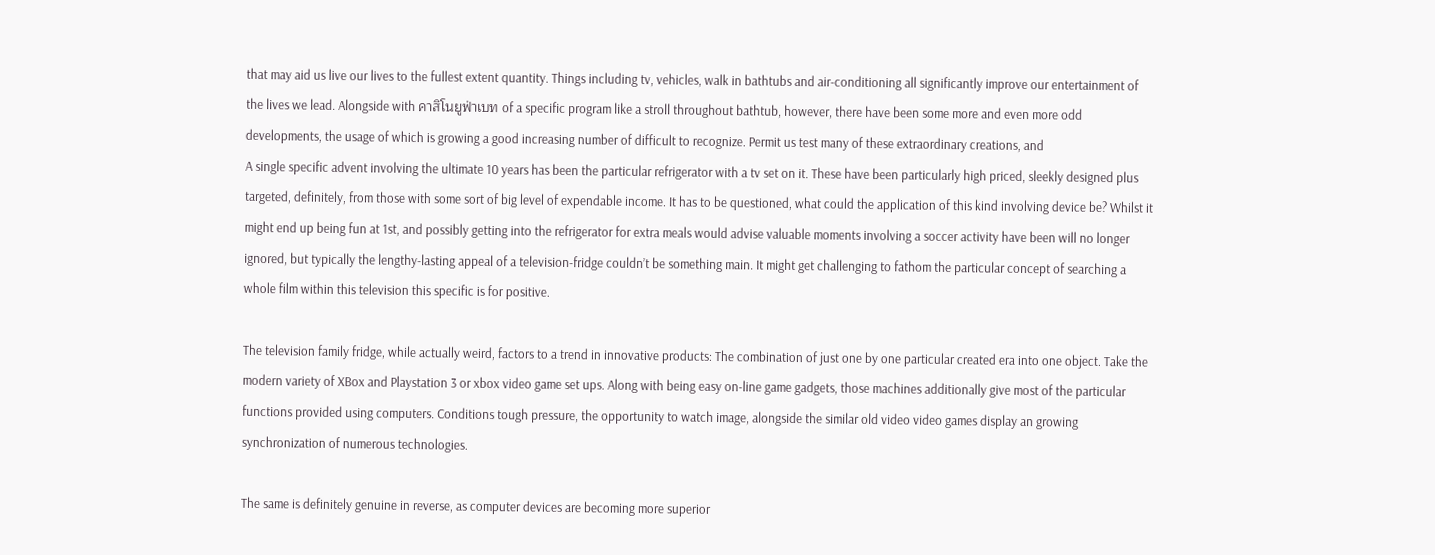that may aid us live our lives to the fullest extent quantity. Things including tv, vehicles, walk in bathtubs and air-conditioning all significantly improve our entertainment of the lives we lead. Alongside with คาสิโนยูฟ่าเบท of a specific program like a stroll throughout bathtub, however, there have been some more and even more odd developments, the usage of which is growing a good increasing number of difficult to recognize. Permit us test many of these extraordinary creations, and
A single specific advent involving the ultimate 10 years has been the particular refrigerator with a tv set on it. These have been particularly high priced, sleekly designed plus targeted, definitely, from those with some sort of big level of expendable income. It has to be questioned, what could the application of this kind involving device be? Whilst it might end up being fun at 1st, and possibly getting into the refrigerator for extra meals would advise valuable moments involving a soccer activity have been will no longer ignored, but typically the lengthy-lasting appeal of a television-fridge couldn’t be something main. It might get challenging to fathom the particular concept of searching a whole film within this television this specific is for positive.

The television family fridge, while actually weird, factors to a trend in innovative products: The combination of just one by one particular created era into one object. Take the modern variety of XBox and Playstation 3 or xbox video game set ups. Along with being easy on-line game gadgets, those machines additionally give most of the particular functions provided using computers. Conditions tough pressure, the opportunity to watch image, alongside the similar old video video games display an growing synchronization of numerous technologies.

The same is definitely genuine in reverse, as computer devices are becoming more superior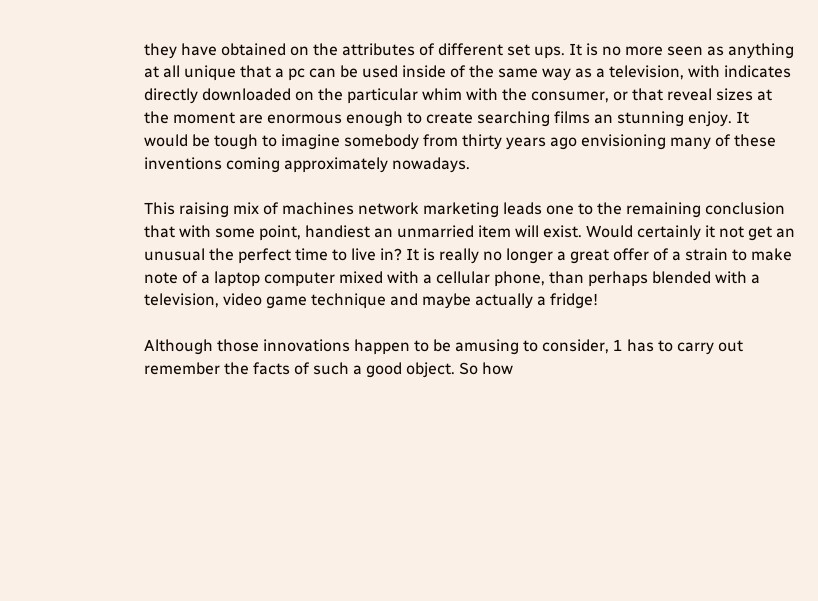they have obtained on the attributes of different set ups. It is no more seen as anything at all unique that a pc can be used inside of the same way as a television, with indicates directly downloaded on the particular whim with the consumer, or that reveal sizes at the moment are enormous enough to create searching films an stunning enjoy. It would be tough to imagine somebody from thirty years ago envisioning many of these inventions coming approximately nowadays.

This raising mix of machines network marketing leads one to the remaining conclusion that with some point, handiest an unmarried item will exist. Would certainly it not get an unusual the perfect time to live in? It is really no longer a great offer of a strain to make note of a laptop computer mixed with a cellular phone, than perhaps blended with a television, video game technique and maybe actually a fridge!

Although those innovations happen to be amusing to consider, 1 has to carry out remember the facts of such a good object. So how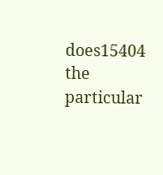does15404 the particular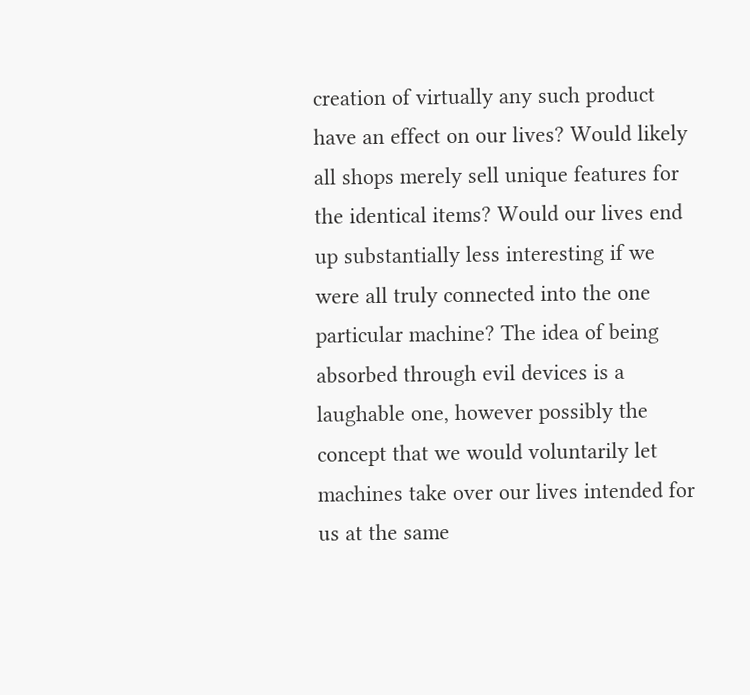creation of virtually any such product have an effect on our lives? Would likely all shops merely sell unique features for the identical items? Would our lives end up substantially less interesting if we were all truly connected into the one particular machine? The idea of being absorbed through evil devices is a laughable one, however possibly the concept that we would voluntarily let machines take over our lives intended for us at the same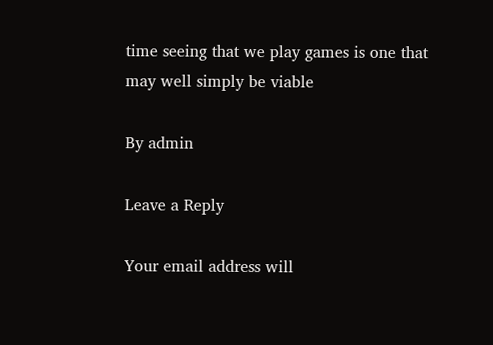time seeing that we play games is one that may well simply be viable

By admin

Leave a Reply

Your email address will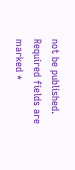not be published. Required fields are marked *